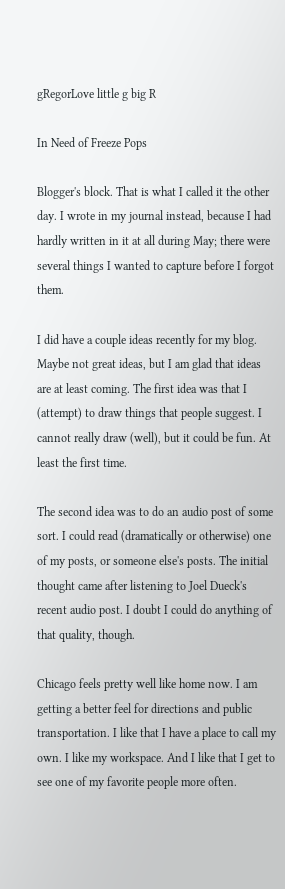gRegorLove little g big R

In Need of Freeze Pops

Blogger's block. That is what I called it the other day. I wrote in my journal instead, because I had hardly written in it at all during May; there were several things I wanted to capture before I forgot them.

I did have a couple ideas recently for my blog. Maybe not great ideas, but I am glad that ideas are at least coming. The first idea was that I (attempt) to draw things that people suggest. I cannot really draw (well), but it could be fun. At least the first time.

The second idea was to do an audio post of some sort. I could read (dramatically or otherwise) one of my posts, or someone else's posts. The initial thought came after listening to Joel Dueck's recent audio post. I doubt I could do anything of that quality, though.

Chicago feels pretty well like home now. I am getting a better feel for directions and public transportation. I like that I have a place to call my own. I like my workspace. And I like that I get to see one of my favorite people more often.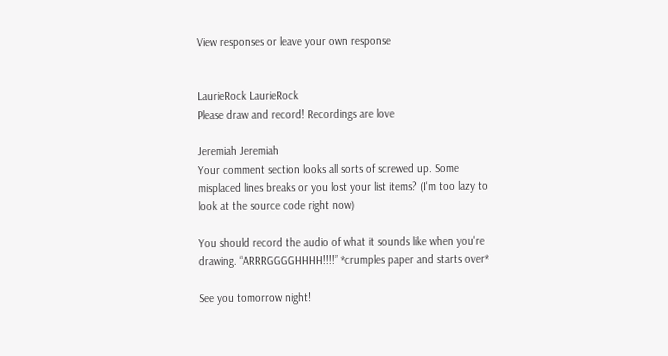View responses or leave your own response


LaurieRock LaurieRock
Please draw and record! Recordings are love

Jeremiah Jeremiah
Your comment section looks all sorts of screwed up. Some misplaced lines breaks or you lost your list items? (I'm too lazy to look at the source code right now)

You should record the audio of what it sounds like when you're drawing. “ARRRGGGGHHHH!!!!” *crumples paper and starts over*

See you tomorrow night!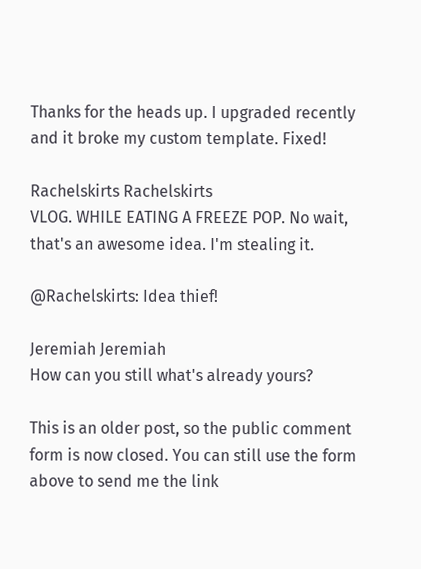Thanks for the heads up. I upgraded recently and it broke my custom template. Fixed!

Rachelskirts Rachelskirts
VLOG. WHILE EATING A FREEZE POP. No wait, that's an awesome idea. I'm stealing it.

@Rachelskirts: Idea thief!

Jeremiah Jeremiah
How can you still what's already yours?

This is an older post, so the public comment form is now closed. You can still use the form above to send me the link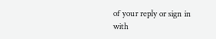of your reply or sign in with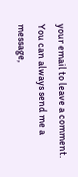your email to leave a comment. You can always send me a message,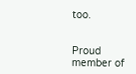too.


Proud member of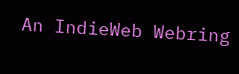An IndieWeb Webring